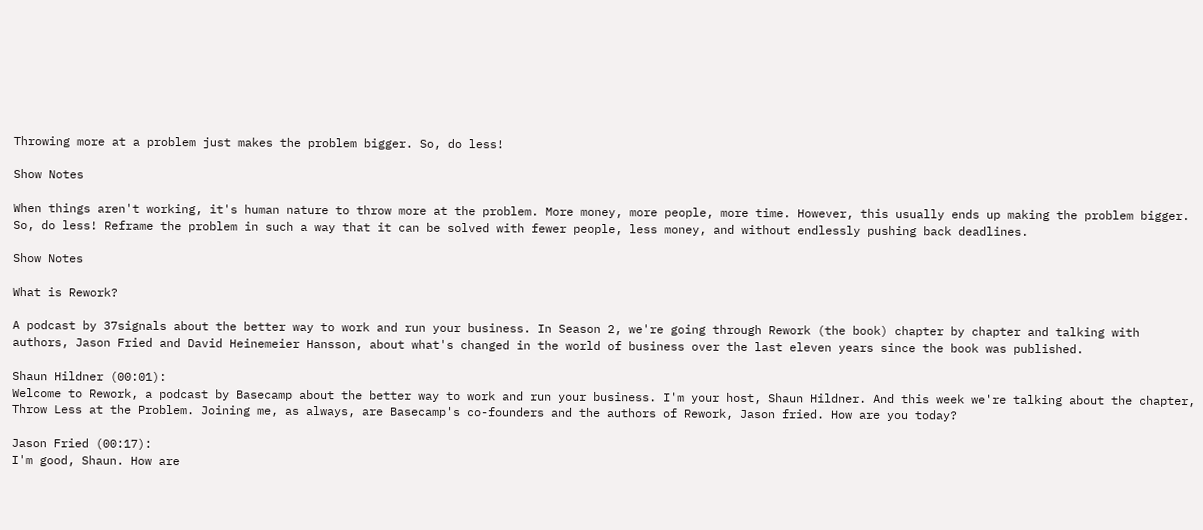Throwing more at a problem just makes the problem bigger. So, do less!

Show Notes

When things aren't working, it's human nature to throw more at the problem. More money, more people, more time. However, this usually ends up making the problem bigger. So, do less! Reframe the problem in such a way that it can be solved with fewer people, less money, and without endlessly pushing back deadlines.

Show Notes

What is Rework?

A podcast by 37signals about the better way to work and run your business. In Season 2, we're going through Rework (the book) chapter by chapter and talking with authors, Jason Fried and David Heinemeier Hansson, about what's changed in the world of business over the last eleven years since the book was published.

Shaun Hildner (00:01):
Welcome to Rework, a podcast by Basecamp about the better way to work and run your business. I'm your host, Shaun Hildner. And this week we're talking about the chapter, Throw Less at the Problem. Joining me, as always, are Basecamp's co-founders and the authors of Rework, Jason fried. How are you today?

Jason Fried (00:17):
I'm good, Shaun. How are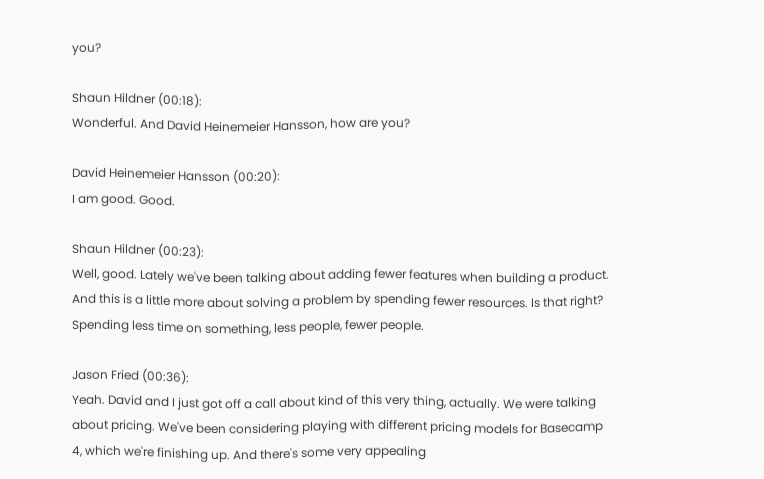you?

Shaun Hildner (00:18):
Wonderful. And David Heinemeier Hansson, how are you?

David Heinemeier Hansson (00:20):
I am good. Good.

Shaun Hildner (00:23):
Well, good. Lately we've been talking about adding fewer features when building a product. And this is a little more about solving a problem by spending fewer resources. Is that right? Spending less time on something, less people, fewer people.

Jason Fried (00:36):
Yeah. David and I just got off a call about kind of this very thing, actually. We were talking about pricing. We've been considering playing with different pricing models for Basecamp 4, which we're finishing up. And there's some very appealing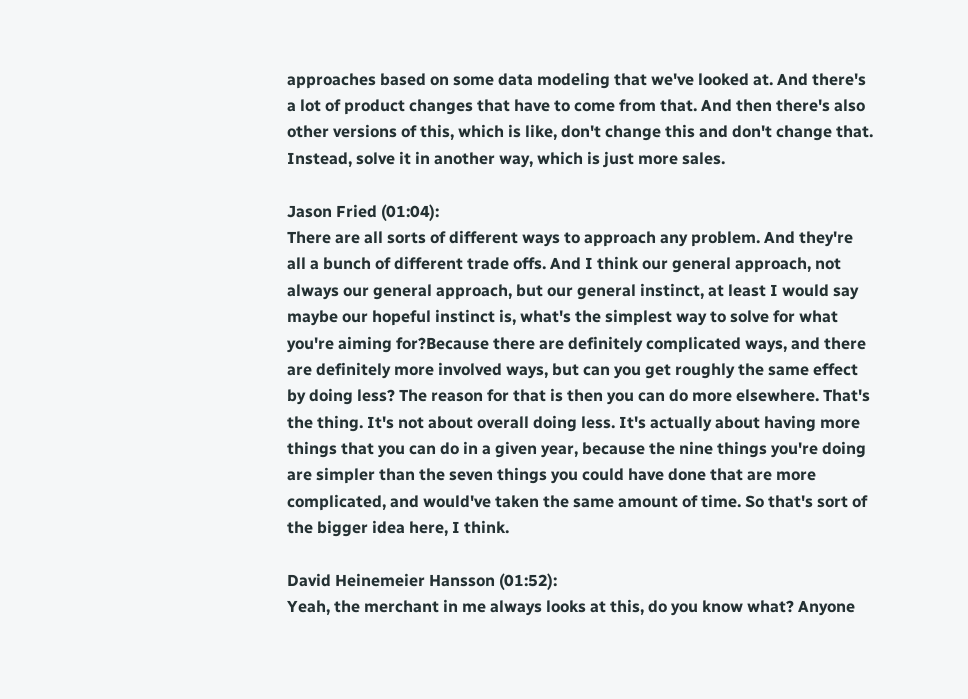approaches based on some data modeling that we've looked at. And there's a lot of product changes that have to come from that. And then there's also other versions of this, which is like, don't change this and don't change that. Instead, solve it in another way, which is just more sales.

Jason Fried (01:04):
There are all sorts of different ways to approach any problem. And they're all a bunch of different trade offs. And I think our general approach, not always our general approach, but our general instinct, at least I would say maybe our hopeful instinct is, what's the simplest way to solve for what you're aiming for?Because there are definitely complicated ways, and there are definitely more involved ways, but can you get roughly the same effect by doing less? The reason for that is then you can do more elsewhere. That's the thing. It's not about overall doing less. It's actually about having more things that you can do in a given year, because the nine things you're doing are simpler than the seven things you could have done that are more complicated, and would've taken the same amount of time. So that's sort of the bigger idea here, I think.

David Heinemeier Hansson (01:52):
Yeah, the merchant in me always looks at this, do you know what? Anyone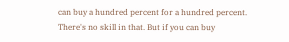can buy a hundred percent for a hundred percent. There's no skill in that. But if you can buy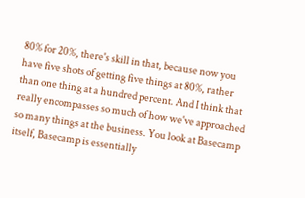80% for 20%, there's skill in that, because now you have five shots of getting five things at 80%, rather than one thing at a hundred percent. And I think that really encompasses so much of how we've approached so many things at the business. You look at Basecamp itself, Basecamp is essentially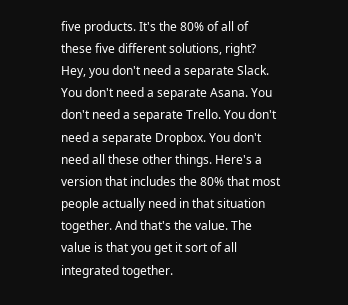five products. It's the 80% of all of these five different solutions, right? Hey, you don't need a separate Slack. You don't need a separate Asana. You don't need a separate Trello. You don't need a separate Dropbox. You don't need all these other things. Here's a version that includes the 80% that most people actually need in that situation together. And that's the value. The value is that you get it sort of all integrated together.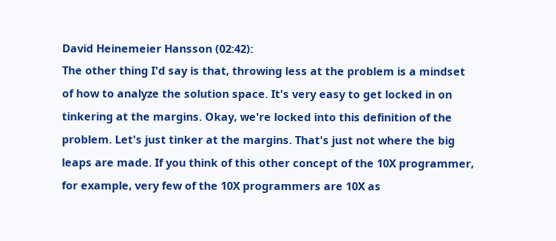David Heinemeier Hansson (02:42):
The other thing I'd say is that, throwing less at the problem is a mindset of how to analyze the solution space. It's very easy to get locked in on tinkering at the margins. Okay, we're locked into this definition of the problem. Let's just tinker at the margins. That's just not where the big leaps are made. If you think of this other concept of the 10X programmer, for example, very few of the 10X programmers are 10X as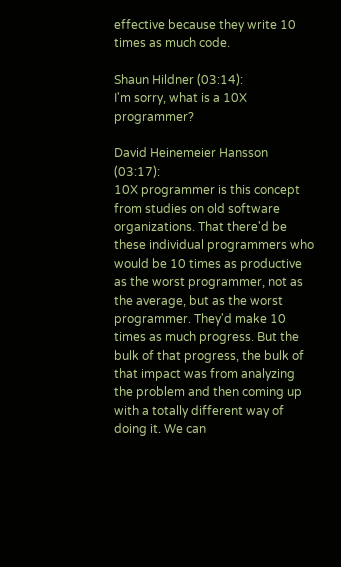effective because they write 10 times as much code.

Shaun Hildner (03:14):
I'm sorry, what is a 10X programmer?

David Heinemeier Hansson (03:17):
10X programmer is this concept from studies on old software organizations. That there'd be these individual programmers who would be 10 times as productive as the worst programmer, not as the average, but as the worst programmer. They'd make 10 times as much progress. But the bulk of that progress, the bulk of that impact was from analyzing the problem and then coming up with a totally different way of doing it. We can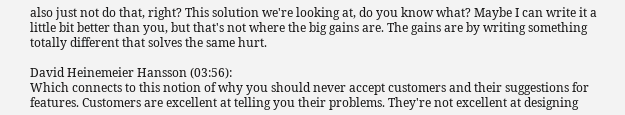also just not do that, right? This solution we're looking at, do you know what? Maybe I can write it a little bit better than you, but that's not where the big gains are. The gains are by writing something totally different that solves the same hurt.

David Heinemeier Hansson (03:56):
Which connects to this notion of why you should never accept customers and their suggestions for features. Customers are excellent at telling you their problems. They're not excellent at designing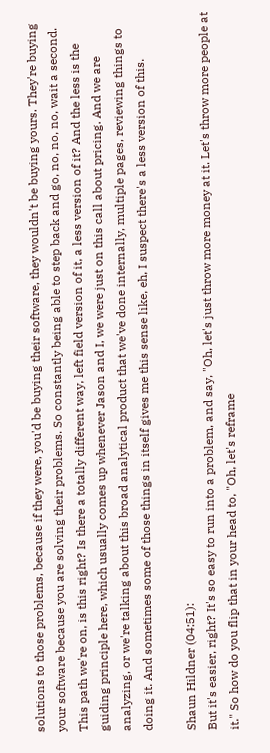solutions to those problems, because if they were, you'd be buying their software, they wouldn't be buying yours. They're buying your software because you are solving their problems. So constantly being able to step back and go, no, no, no, wait a second. This path we're on, is this right? Is there a totally different way, left field version of it, a less version of it? And the less is the guiding principle here, which usually comes up whenever Jason and I, we were just on this call about pricing. And we are analyzing, or we're talking about this broad analytical product that we've done internally, multiple pages, reviewing things to doing it. And sometimes some of those things in itself gives me this sense like, eh, I suspect there's a less version of this.

Shaun Hildner (04:51):
But it's easier, right? It's so easy to run into a problem, and say, "Oh, let's just throw more money at it. Let's throw more people at it." So how do you flip that in your head to, "Oh, let's reframe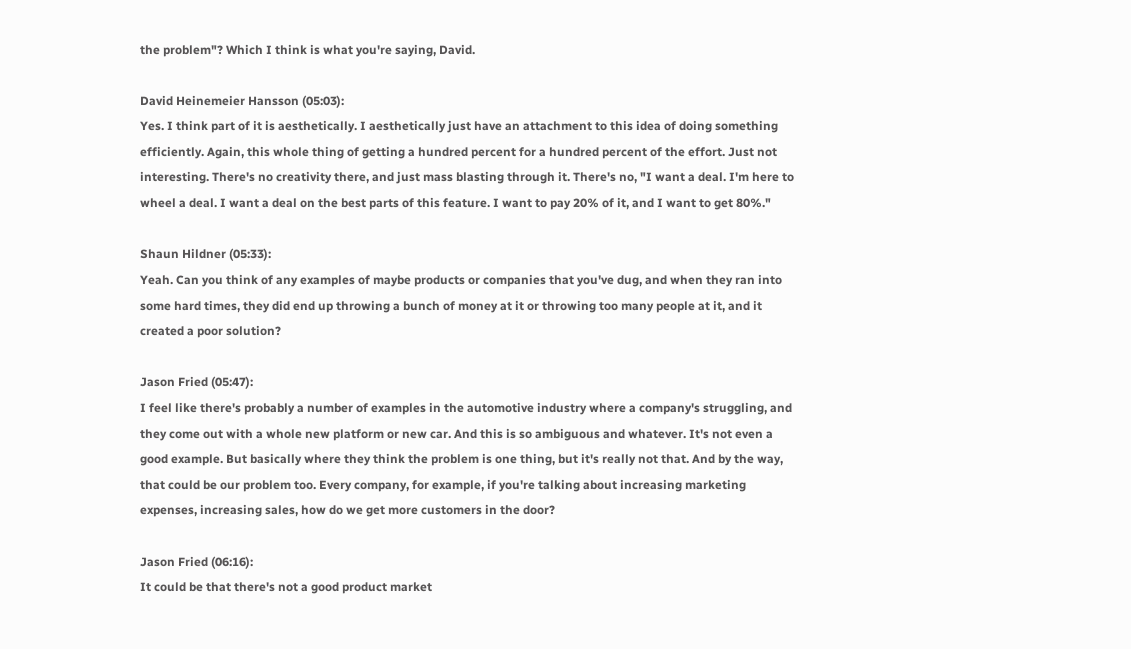the problem"? Which I think is what you're saying, David.

David Heinemeier Hansson (05:03):
Yes. I think part of it is aesthetically. I aesthetically just have an attachment to this idea of doing something efficiently. Again, this whole thing of getting a hundred percent for a hundred percent of the effort. Just not interesting. There's no creativity there, and just mass blasting through it. There's no, "I want a deal. I'm here to wheel a deal. I want a deal on the best parts of this feature. I want to pay 20% of it, and I want to get 80%."

Shaun Hildner (05:33):
Yeah. Can you think of any examples of maybe products or companies that you've dug, and when they ran into some hard times, they did end up throwing a bunch of money at it or throwing too many people at it, and it created a poor solution?

Jason Fried (05:47):
I feel like there's probably a number of examples in the automotive industry where a company's struggling, and they come out with a whole new platform or new car. And this is so ambiguous and whatever. It's not even a good example. But basically where they think the problem is one thing, but it's really not that. And by the way, that could be our problem too. Every company, for example, if you're talking about increasing marketing expenses, increasing sales, how do we get more customers in the door?

Jason Fried (06:16):
It could be that there's not a good product market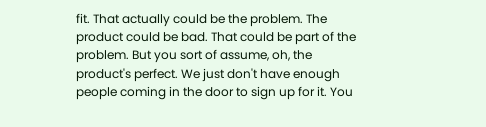fit. That actually could be the problem. The product could be bad. That could be part of the problem. But you sort of assume, oh, the product's perfect. We just don't have enough people coming in the door to sign up for it. You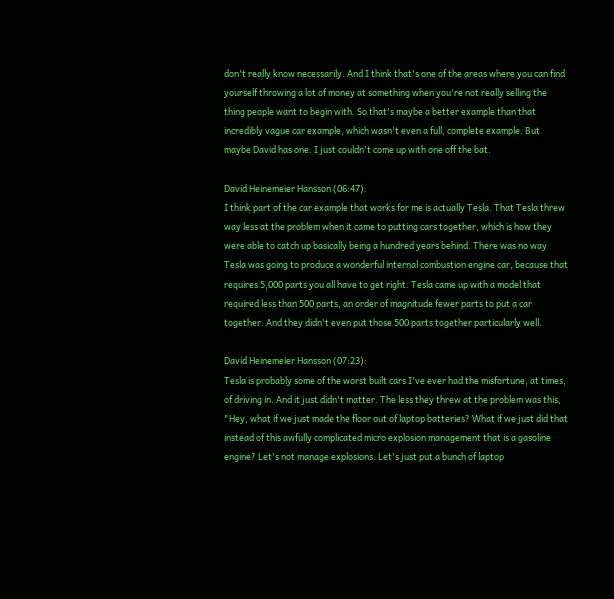don't really know necessarily. And I think that's one of the areas where you can find yourself throwing a lot of money at something when you're not really selling the thing people want to begin with. So that's maybe a better example than that incredibly vague car example, which wasn't even a full, complete example. But maybe David has one. I just couldn't come up with one off the bat.

David Heinemeier Hansson (06:47):
I think part of the car example that works for me is actually Tesla. That Tesla threw way less at the problem when it came to putting cars together, which is how they were able to catch up basically being a hundred years behind. There was no way Tesla was going to produce a wonderful internal combustion engine car, because that requires 5,000 parts you all have to get right. Tesla came up with a model that required less than 500 parts, an order of magnitude fewer parts to put a car together. And they didn't even put those 500 parts together particularly well.

David Heinemeier Hansson (07:23):
Tesla is probably some of the worst built cars I've ever had the misfortune, at times, of driving in. And it just didn't matter. The less they threw at the problem was this, "Hey, what if we just made the floor out of laptop batteries? What if we just did that instead of this awfully complicated micro explosion management that is a gasoline engine? Let's not manage explosions. Let's just put a bunch of laptop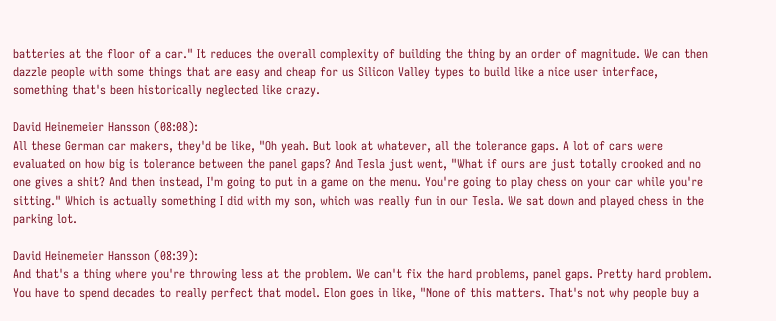batteries at the floor of a car." It reduces the overall complexity of building the thing by an order of magnitude. We can then dazzle people with some things that are easy and cheap for us Silicon Valley types to build like a nice user interface, something that's been historically neglected like crazy.

David Heinemeier Hansson (08:08):
All these German car makers, they'd be like, "Oh yeah. But look at whatever, all the tolerance gaps. A lot of cars were evaluated on how big is tolerance between the panel gaps? And Tesla just went, "What if ours are just totally crooked and no one gives a shit? And then instead, I'm going to put in a game on the menu. You're going to play chess on your car while you're sitting." Which is actually something I did with my son, which was really fun in our Tesla. We sat down and played chess in the parking lot.

David Heinemeier Hansson (08:39):
And that's a thing where you're throwing less at the problem. We can't fix the hard problems, panel gaps. Pretty hard problem. You have to spend decades to really perfect that model. Elon goes in like, "None of this matters. That's not why people buy a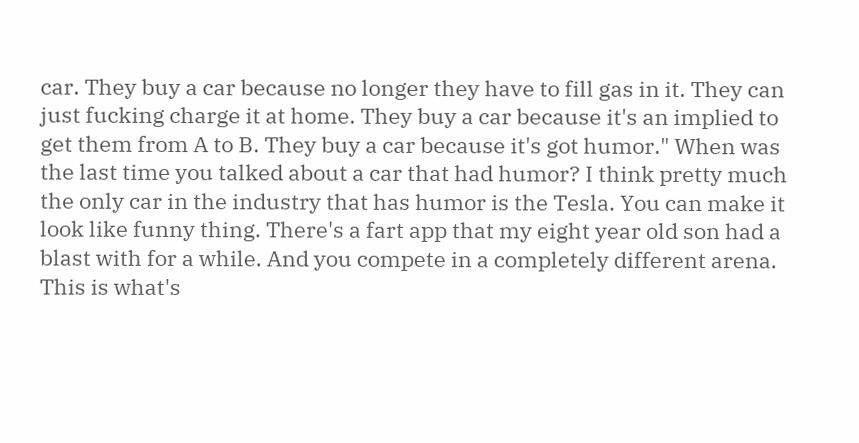car. They buy a car because no longer they have to fill gas in it. They can just fucking charge it at home. They buy a car because it's an implied to get them from A to B. They buy a car because it's got humor." When was the last time you talked about a car that had humor? I think pretty much the only car in the industry that has humor is the Tesla. You can make it look like funny thing. There's a fart app that my eight year old son had a blast with for a while. And you compete in a completely different arena. This is what's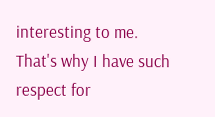interesting to me. That's why I have such respect for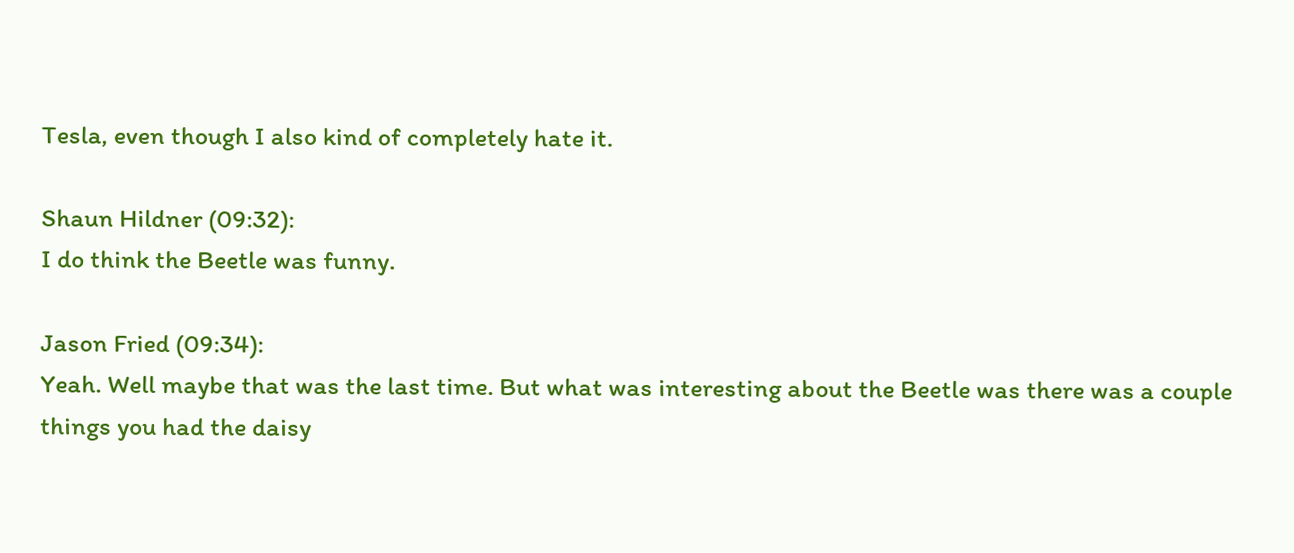Tesla, even though I also kind of completely hate it.

Shaun Hildner (09:32):
I do think the Beetle was funny.

Jason Fried (09:34):
Yeah. Well maybe that was the last time. But what was interesting about the Beetle was there was a couple things you had the daisy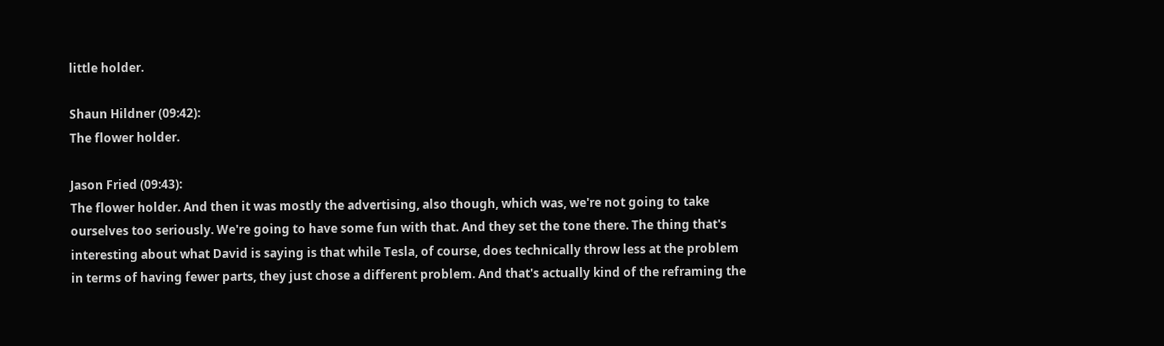little holder.

Shaun Hildner (09:42):
The flower holder.

Jason Fried (09:43):
The flower holder. And then it was mostly the advertising, also though, which was, we're not going to take ourselves too seriously. We're going to have some fun with that. And they set the tone there. The thing that's interesting about what David is saying is that while Tesla, of course, does technically throw less at the problem in terms of having fewer parts, they just chose a different problem. And that's actually kind of the reframing the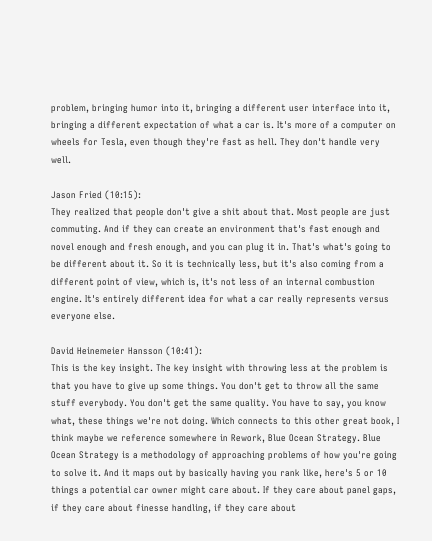problem, bringing humor into it, bringing a different user interface into it, bringing a different expectation of what a car is. It's more of a computer on wheels for Tesla, even though they're fast as hell. They don't handle very well.

Jason Fried (10:15):
They realized that people don't give a shit about that. Most people are just commuting. And if they can create an environment that's fast enough and novel enough and fresh enough, and you can plug it in. That's what's going to be different about it. So it is technically less, but it's also coming from a different point of view, which is, it's not less of an internal combustion engine. It's entirely different idea for what a car really represents versus everyone else.

David Heinemeier Hansson (10:41):
This is the key insight. The key insight with throwing less at the problem is that you have to give up some things. You don't get to throw all the same stuff everybody. You don't get the same quality. You have to say, you know what, these things we're not doing. Which connects to this other great book, I think maybe we reference somewhere in Rework, Blue Ocean Strategy. Blue Ocean Strategy is a methodology of approaching problems of how you're going to solve it. And it maps out by basically having you rank like, here's 5 or 10 things a potential car owner might care about. If they care about panel gaps, if they care about finesse handling, if they care about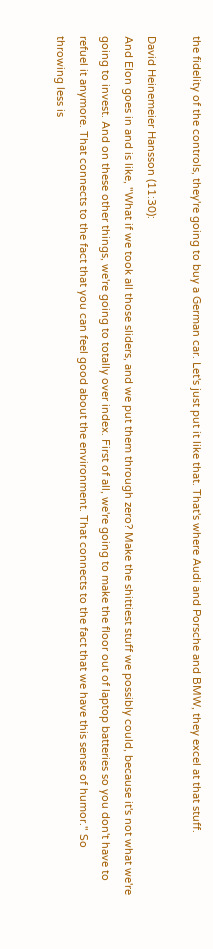the fidelity of the controls, they're going to buy a German car. Let's just put it like that. That's where Audi and Porsche and BMW, they excel at that stuff.

David Heinemeier Hansson (11:30):
And Elon goes in and is like, "What if we took all those sliders, and we put them through zero? Make the shittiest stuff we possibly could, because it's not what we're going to invest. And on these other things, we're going to totally over index. First of all, we're going to make the floor out of laptop batteries so you don't have to refuel it anymore. That connects to the fact that you can feel good about the environment. That connects to the fact that we have this sense of humor." So throwing less is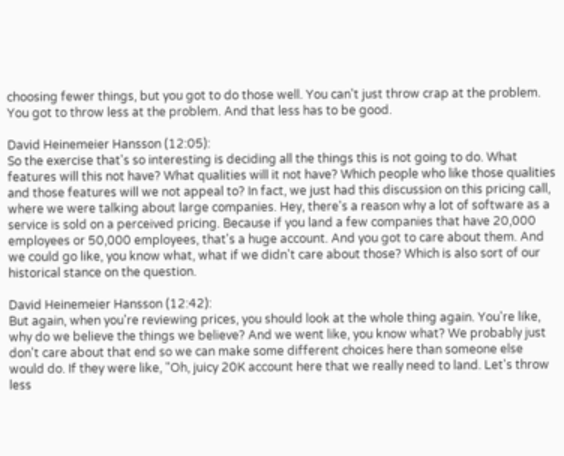choosing fewer things, but you got to do those well. You can't just throw crap at the problem. You got to throw less at the problem. And that less has to be good.

David Heinemeier Hansson (12:05):
So the exercise that's so interesting is deciding all the things this is not going to do. What features will this not have? What qualities will it not have? Which people who like those qualities and those features will we not appeal to? In fact, we just had this discussion on this pricing call, where we were talking about large companies. Hey, there's a reason why a lot of software as a service is sold on a perceived pricing. Because if you land a few companies that have 20,000 employees or 50,000 employees, that's a huge account. And you got to care about them. And we could go like, you know what, what if we didn't care about those? Which is also sort of our historical stance on the question.

David Heinemeier Hansson (12:42):
But again, when you're reviewing prices, you should look at the whole thing again. You're like, why do we believe the things we believe? And we went like, you know what? We probably just don't care about that end so we can make some different choices here than someone else would do. If they were like, "Oh, juicy 20K account here that we really need to land. Let's throw less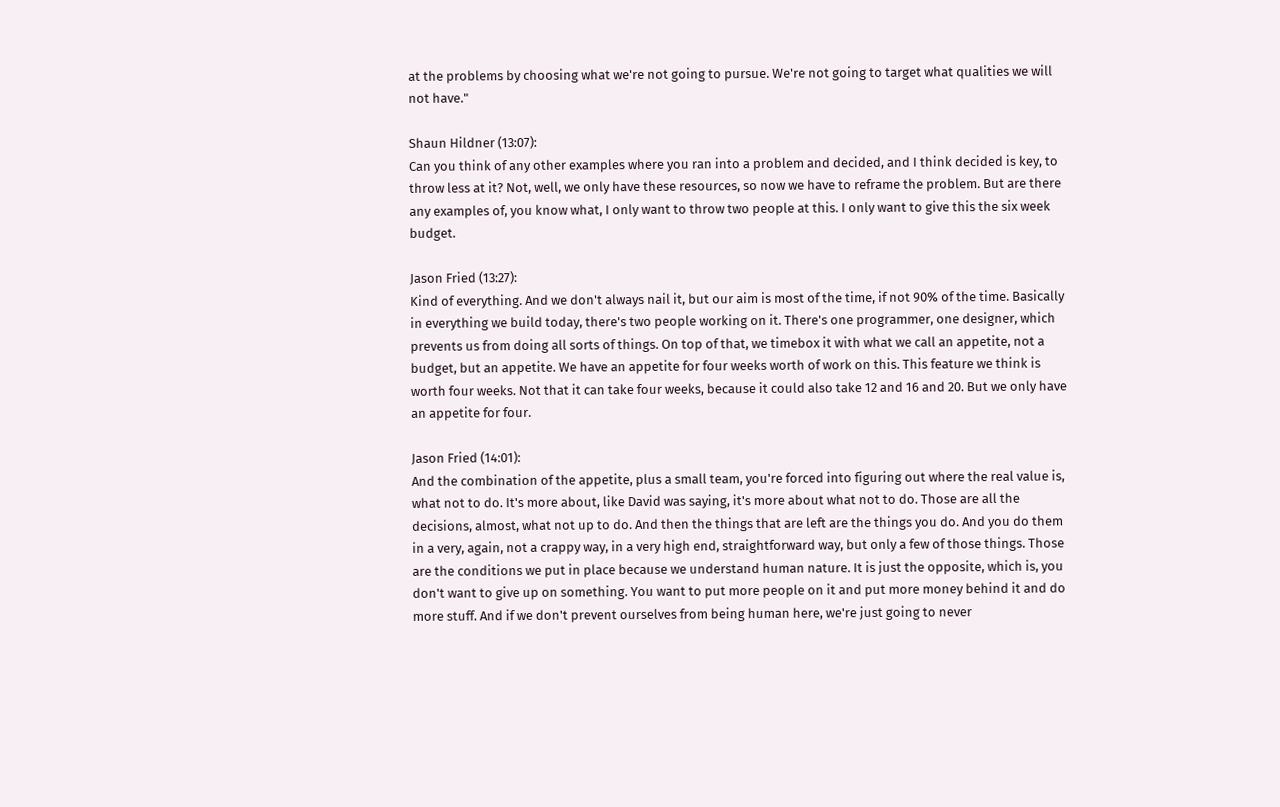at the problems by choosing what we're not going to pursue. We're not going to target what qualities we will not have."

Shaun Hildner (13:07):
Can you think of any other examples where you ran into a problem and decided, and I think decided is key, to throw less at it? Not, well, we only have these resources, so now we have to reframe the problem. But are there any examples of, you know what, I only want to throw two people at this. I only want to give this the six week budget.

Jason Fried (13:27):
Kind of everything. And we don't always nail it, but our aim is most of the time, if not 90% of the time. Basically in everything we build today, there's two people working on it. There's one programmer, one designer, which prevents us from doing all sorts of things. On top of that, we timebox it with what we call an appetite, not a budget, but an appetite. We have an appetite for four weeks worth of work on this. This feature we think is worth four weeks. Not that it can take four weeks, because it could also take 12 and 16 and 20. But we only have an appetite for four.

Jason Fried (14:01):
And the combination of the appetite, plus a small team, you're forced into figuring out where the real value is, what not to do. It's more about, like David was saying, it's more about what not to do. Those are all the decisions, almost, what not up to do. And then the things that are left are the things you do. And you do them in a very, again, not a crappy way, in a very high end, straightforward way, but only a few of those things. Those are the conditions we put in place because we understand human nature. It is just the opposite, which is, you don't want to give up on something. You want to put more people on it and put more money behind it and do more stuff. And if we don't prevent ourselves from being human here, we're just going to never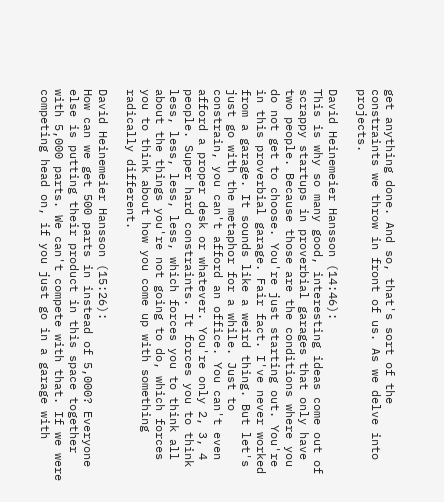get anything done. And so, that's sort of the constraints we throw in front of us. As we delve into projects.

David Heinemeier Hansson (14:46):
This is why so many good, interesting ideas come out of scrappy startups in proverbial garages that only have two people. Because those are the conditions where you do not get to choose. You're just starting out. You're in this proverbial garage. Fair fact. I've never worked from a garage. It sounds like a weird thing. But let's just go with the metaphor for a while. Just to constrain, you can't afford an office. You can't even afford a proper desk or whatever. You're only 2, 3, 4 people. Super hard constraints. It forces you to think less, less, less, less, which forces you to think all about the things you're not going to do, which forces you to think about how you come up with something radically different.

David Heinemeier Hansson (15:26):
How can we get 500 parts in instead of 5,000? Everyone else is putting their product in this space together with 5,000 parts. We can't compete with that. If we were competing head on, if you just go in a garage with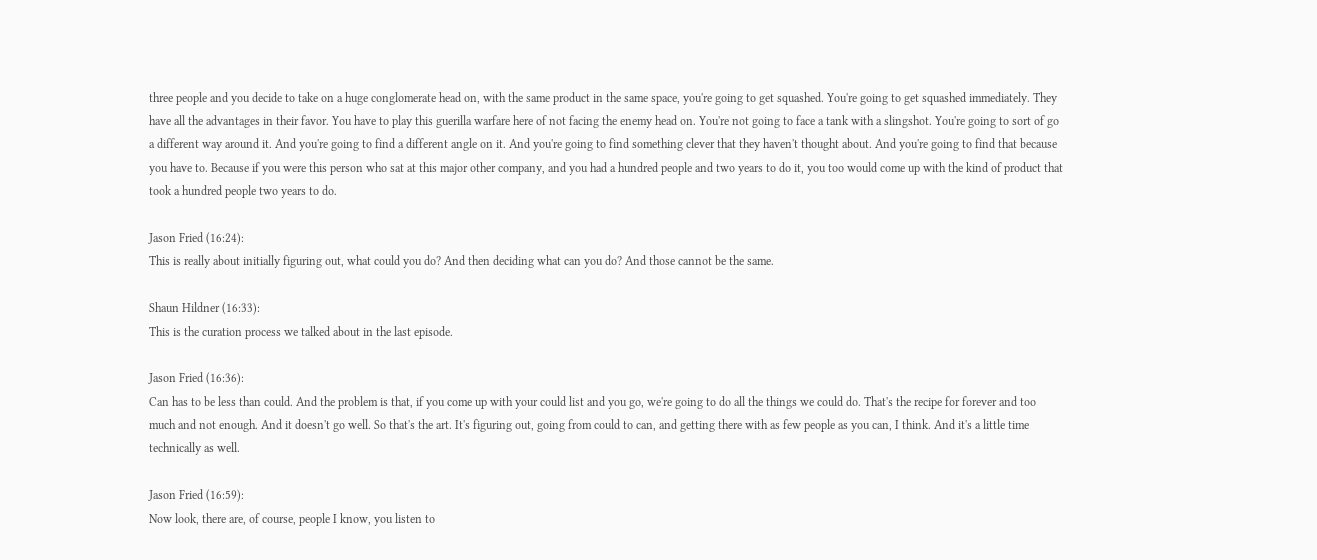three people and you decide to take on a huge conglomerate head on, with the same product in the same space, you're going to get squashed. You're going to get squashed immediately. They have all the advantages in their favor. You have to play this guerilla warfare here of not facing the enemy head on. You're not going to face a tank with a slingshot. You're going to sort of go a different way around it. And you're going to find a different angle on it. And you're going to find something clever that they haven't thought about. And you're going to find that because you have to. Because if you were this person who sat at this major other company, and you had a hundred people and two years to do it, you too would come up with the kind of product that took a hundred people two years to do.

Jason Fried (16:24):
This is really about initially figuring out, what could you do? And then deciding what can you do? And those cannot be the same.

Shaun Hildner (16:33):
This is the curation process we talked about in the last episode.

Jason Fried (16:36):
Can has to be less than could. And the problem is that, if you come up with your could list and you go, we're going to do all the things we could do. That's the recipe for forever and too much and not enough. And it doesn't go well. So that's the art. It's figuring out, going from could to can, and getting there with as few people as you can, I think. And it's a little time technically as well.

Jason Fried (16:59):
Now look, there are, of course, people I know, you listen to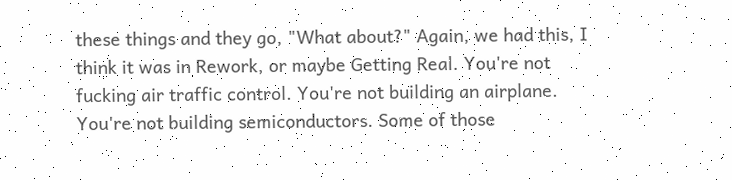these things and they go, "What about?" Again, we had this, I think it was in Rework, or maybe Getting Real. You're not fucking air traffic control. You're not building an airplane. You're not building semiconductors. Some of those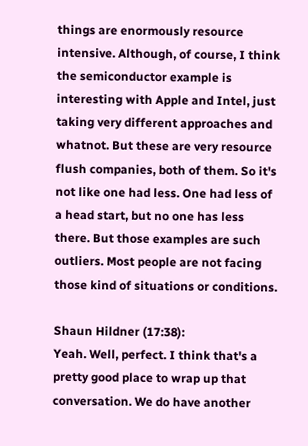things are enormously resource intensive. Although, of course, I think the semiconductor example is interesting with Apple and Intel, just taking very different approaches and whatnot. But these are very resource flush companies, both of them. So it's not like one had less. One had less of a head start, but no one has less there. But those examples are such outliers. Most people are not facing those kind of situations or conditions.

Shaun Hildner (17:38):
Yeah. Well, perfect. I think that's a pretty good place to wrap up that conversation. We do have another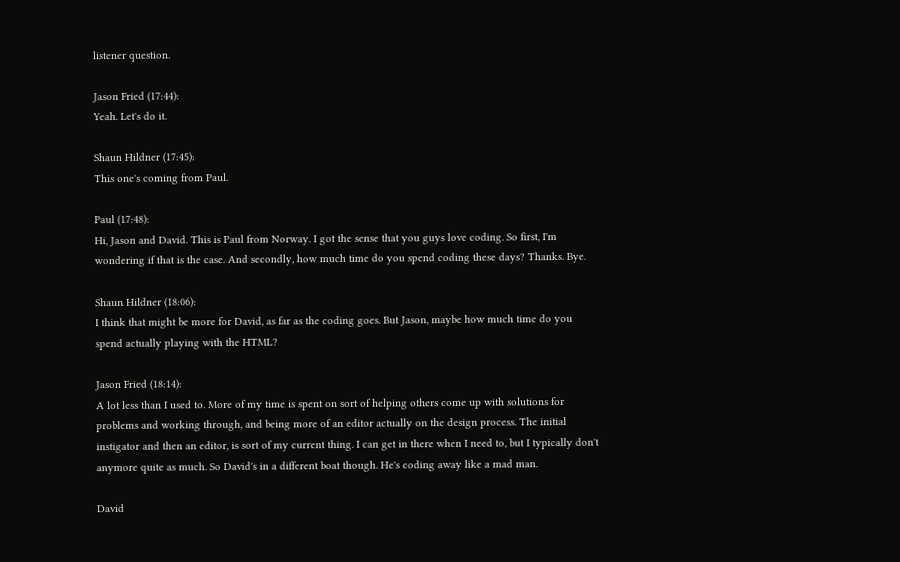listener question.

Jason Fried (17:44):
Yeah. Let's do it.

Shaun Hildner (17:45):
This one's coming from Paul.

Paul (17:48):
Hi, Jason and David. This is Paul from Norway. I got the sense that you guys love coding. So first, I'm wondering if that is the case. And secondly, how much time do you spend coding these days? Thanks. Bye.

Shaun Hildner (18:06):
I think that might be more for David, as far as the coding goes. But Jason, maybe how much time do you spend actually playing with the HTML?

Jason Fried (18:14):
A lot less than I used to. More of my time is spent on sort of helping others come up with solutions for problems and working through, and being more of an editor actually on the design process. The initial instigator and then an editor, is sort of my current thing. I can get in there when I need to, but I typically don't anymore quite as much. So David's in a different boat though. He's coding away like a mad man.

David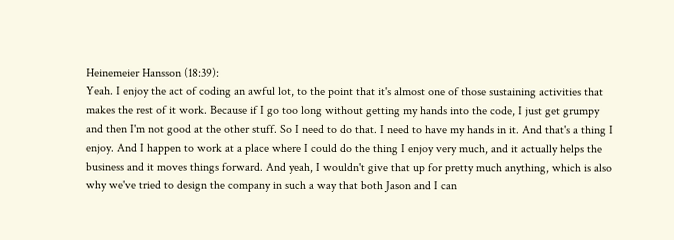Heinemeier Hansson (18:39):
Yeah. I enjoy the act of coding an awful lot, to the point that it's almost one of those sustaining activities that makes the rest of it work. Because if I go too long without getting my hands into the code, I just get grumpy and then I'm not good at the other stuff. So I need to do that. I need to have my hands in it. And that's a thing I enjoy. And I happen to work at a place where I could do the thing I enjoy very much, and it actually helps the business and it moves things forward. And yeah, I wouldn't give that up for pretty much anything, which is also why we've tried to design the company in such a way that both Jason and I can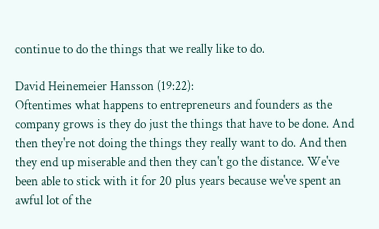continue to do the things that we really like to do.

David Heinemeier Hansson (19:22):
Oftentimes what happens to entrepreneurs and founders as the company grows is they do just the things that have to be done. And then they're not doing the things they really want to do. And then they end up miserable and then they can't go the distance. We've been able to stick with it for 20 plus years because we've spent an awful lot of the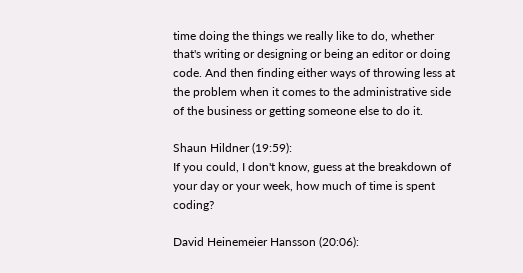time doing the things we really like to do, whether that's writing or designing or being an editor or doing code. And then finding either ways of throwing less at the problem when it comes to the administrative side of the business or getting someone else to do it.

Shaun Hildner (19:59):
If you could, I don't know, guess at the breakdown of your day or your week, how much of time is spent coding?

David Heinemeier Hansson (20:06):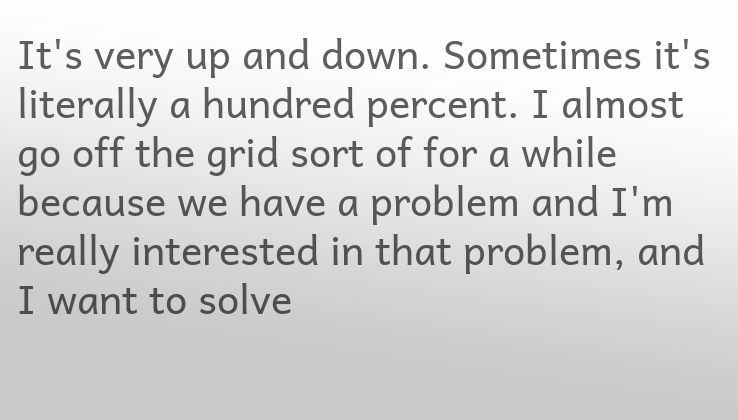It's very up and down. Sometimes it's literally a hundred percent. I almost go off the grid sort of for a while because we have a problem and I'm really interested in that problem, and I want to solve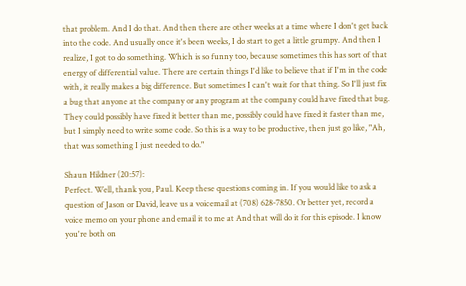that problem. And I do that. And then there are other weeks at a time where I don't get back into the code. And usually once it's been weeks, I do start to get a little grumpy. And then I realize, I got to do something. Which is so funny too, because sometimes this has sort of that energy of differential value. There are certain things I'd like to believe that if I'm in the code with, it really makes a big difference. But sometimes I can't wait for that thing. So I'll just fix a bug that anyone at the company or any program at the company could have fixed that bug. They could possibly have fixed it better than me, possibly could have fixed it faster than me, but I simply need to write some code. So this is a way to be productive, then just go like, "Ah, that was something I just needed to do."

Shaun Hildner (20:57):
Perfect. Well, thank you, Paul. Keep these questions coming in. If you would like to ask a question of Jason or David, leave us a voicemail at (708) 628-7850. Or better yet, record a voice memo on your phone and email it to me at And that will do it for this episode. I know you're both on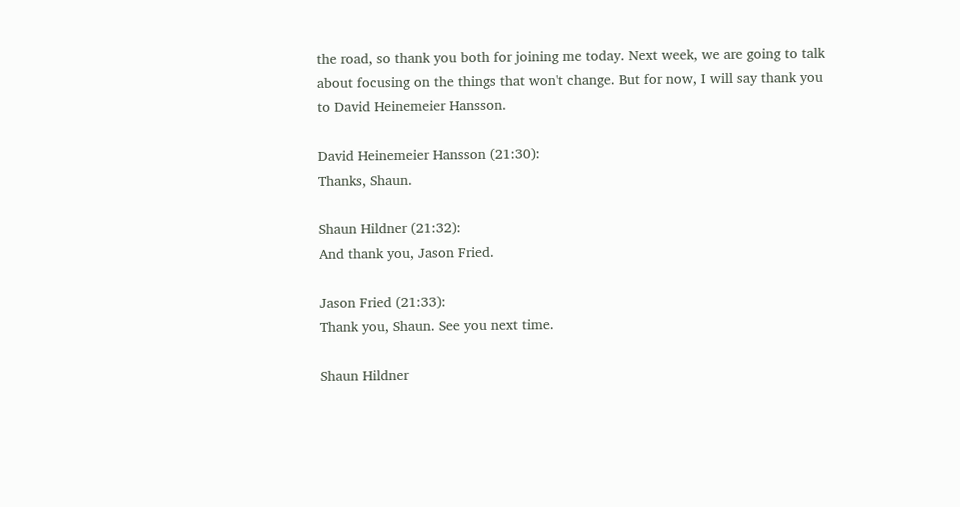the road, so thank you both for joining me today. Next week, we are going to talk about focusing on the things that won't change. But for now, I will say thank you to David Heinemeier Hansson.

David Heinemeier Hansson (21:30):
Thanks, Shaun.

Shaun Hildner (21:32):
And thank you, Jason Fried.

Jason Fried (21:33):
Thank you, Shaun. See you next time.

Shaun Hildner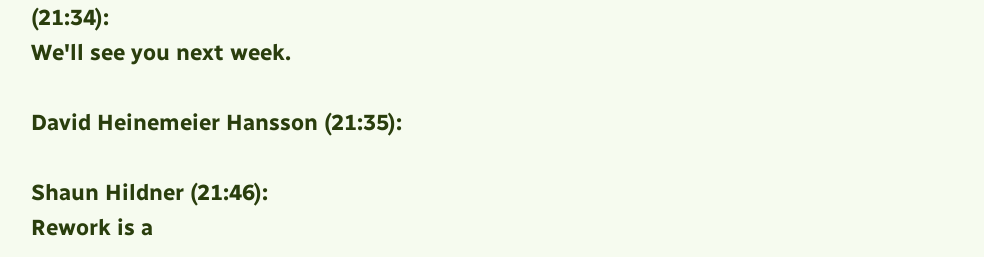(21:34):
We'll see you next week.

David Heinemeier Hansson (21:35):

Shaun Hildner (21:46):
Rework is a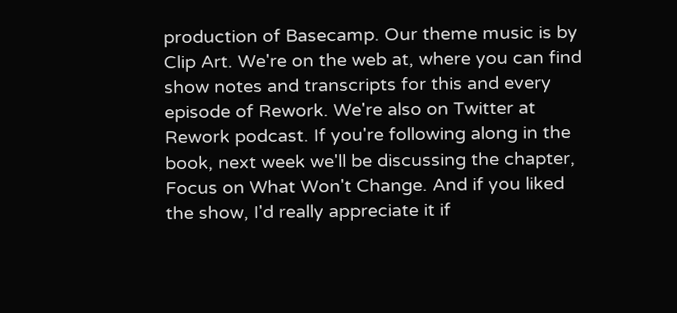production of Basecamp. Our theme music is by Clip Art. We're on the web at, where you can find show notes and transcripts for this and every episode of Rework. We're also on Twitter at Rework podcast. If you're following along in the book, next week we'll be discussing the chapter, Focus on What Won't Change. And if you liked the show, I'd really appreciate it if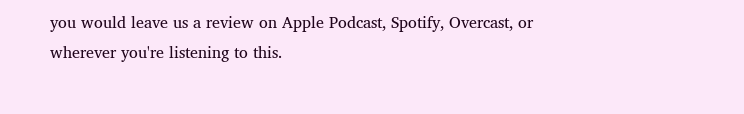you would leave us a review on Apple Podcast, Spotify, Overcast, or wherever you're listening to this.